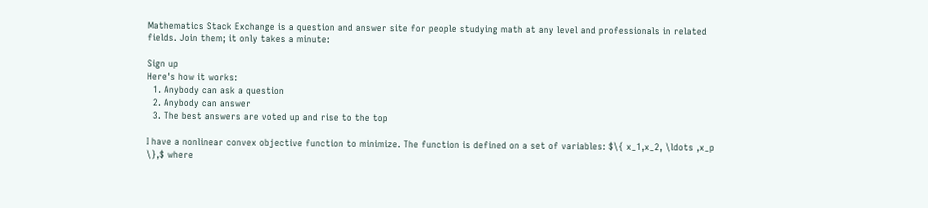Mathematics Stack Exchange is a question and answer site for people studying math at any level and professionals in related fields. Join them; it only takes a minute:

Sign up
Here's how it works:
  1. Anybody can ask a question
  2. Anybody can answer
  3. The best answers are voted up and rise to the top

I have a nonlinear convex objective function to minimize. The function is defined on a set of variables: $\{ x_1,x_2, \ldots ,x_p \},$ where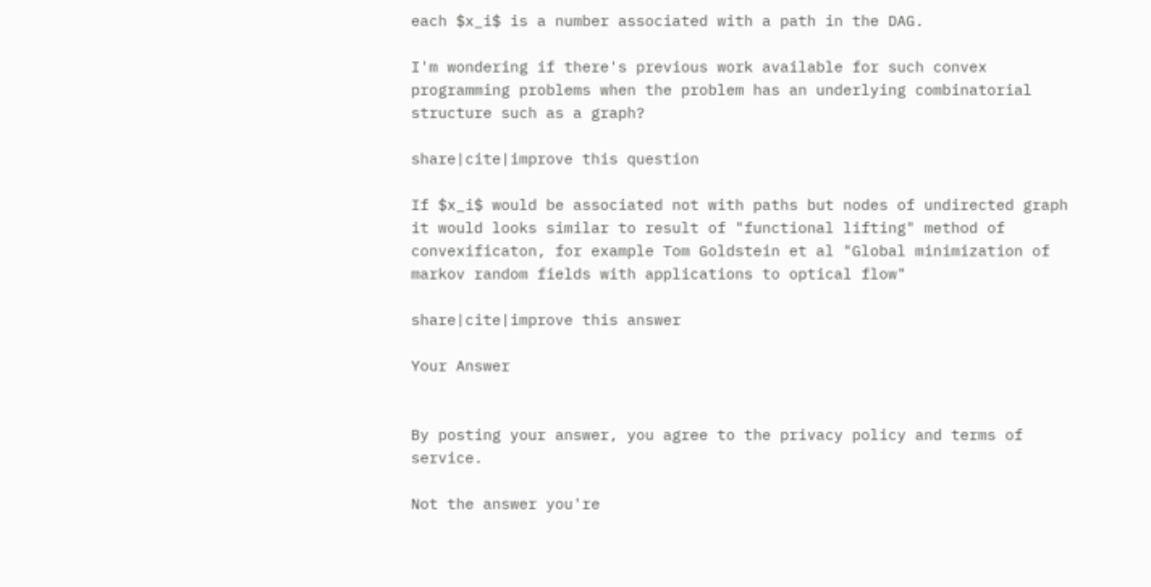each $x_i$ is a number associated with a path in the DAG.

I'm wondering if there's previous work available for such convex programming problems when the problem has an underlying combinatorial structure such as a graph?

share|cite|improve this question

If $x_i$ would be associated not with paths but nodes of undirected graph it would looks similar to result of "functional lifting" method of convexificaton, for example Tom Goldstein et al "Global minimization of markov random fields with applications to optical flow"

share|cite|improve this answer

Your Answer


By posting your answer, you agree to the privacy policy and terms of service.

Not the answer you're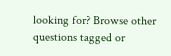looking for? Browse other questions tagged or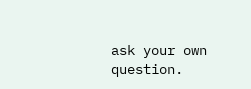ask your own question.